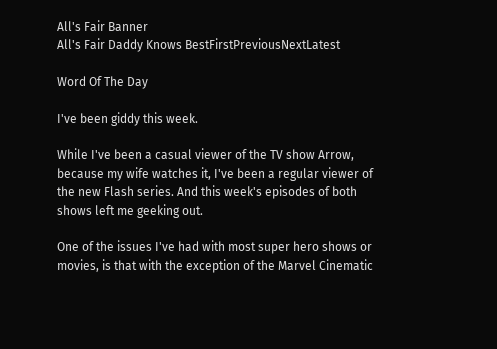All's Fair Banner
All's Fair Daddy Knows BestFirstPreviousNextLatest

Word Of The Day

I've been giddy this week.

While I've been a casual viewer of the TV show Arrow, because my wife watches it, I've been a regular viewer of the new Flash series. And this week's episodes of both shows left me geeking out.

One of the issues I've had with most super hero shows or movies, is that with the exception of the Marvel Cinematic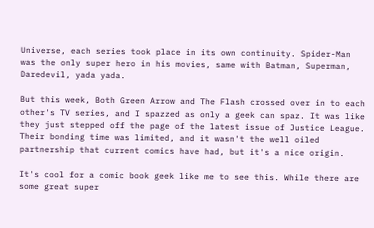Universe, each series took place in its own continuity. Spider-Man was the only super hero in his movies, same with Batman, Superman, Daredevil, yada yada.

But this week, Both Green Arrow and The Flash crossed over in to each other's TV series, and I spazzed as only a geek can spaz. It was like they just stepped off the page of the latest issue of Justice League. Their bonding time was limited, and it wasn't the well oiled partnership that current comics have had, but it's a nice origin.

It's cool for a comic book geek like me to see this. While there are some great super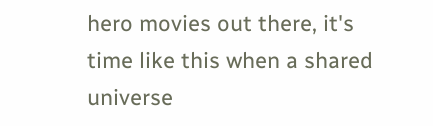hero movies out there, it's time like this when a shared universe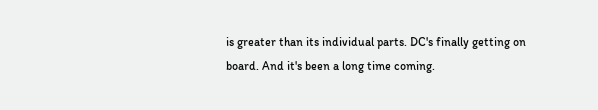is greater than its individual parts. DC's finally getting on board. And it's been a long time coming.